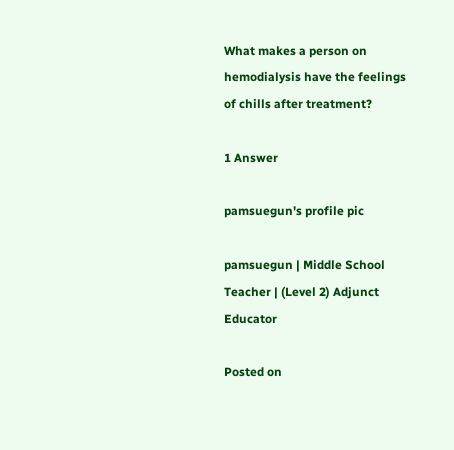What makes a person on hemodialysis have the feelings of chills after treatment?

1 Answer

pamsuegun's profile pic

pamsuegun | Middle School Teacher | (Level 2) Adjunct Educator

Posted on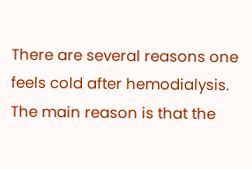There are several reasons one feels cold after hemodialysis.  The main reason is that the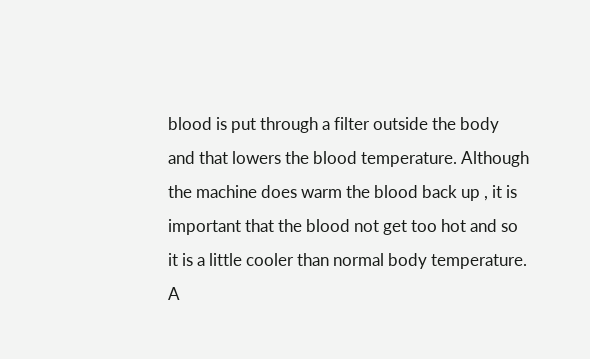blood is put through a filter outside the body and that lowers the blood temperature. Although the machine does warm the blood back up , it is important that the blood not get too hot and so it is a little cooler than normal body temperature. A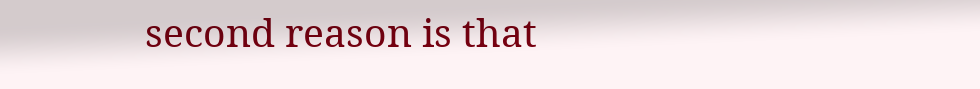second reason is that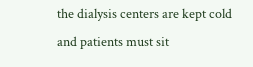the dialysis centers are kept cold and patients must sit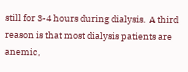still for 3-4 hours during dialysis.  A third reason is that most dialysis patients are anemic,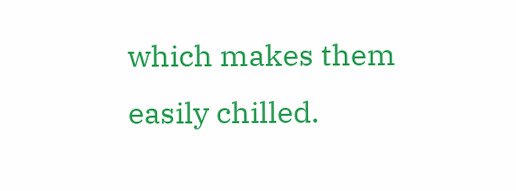which makes them easily chilled.